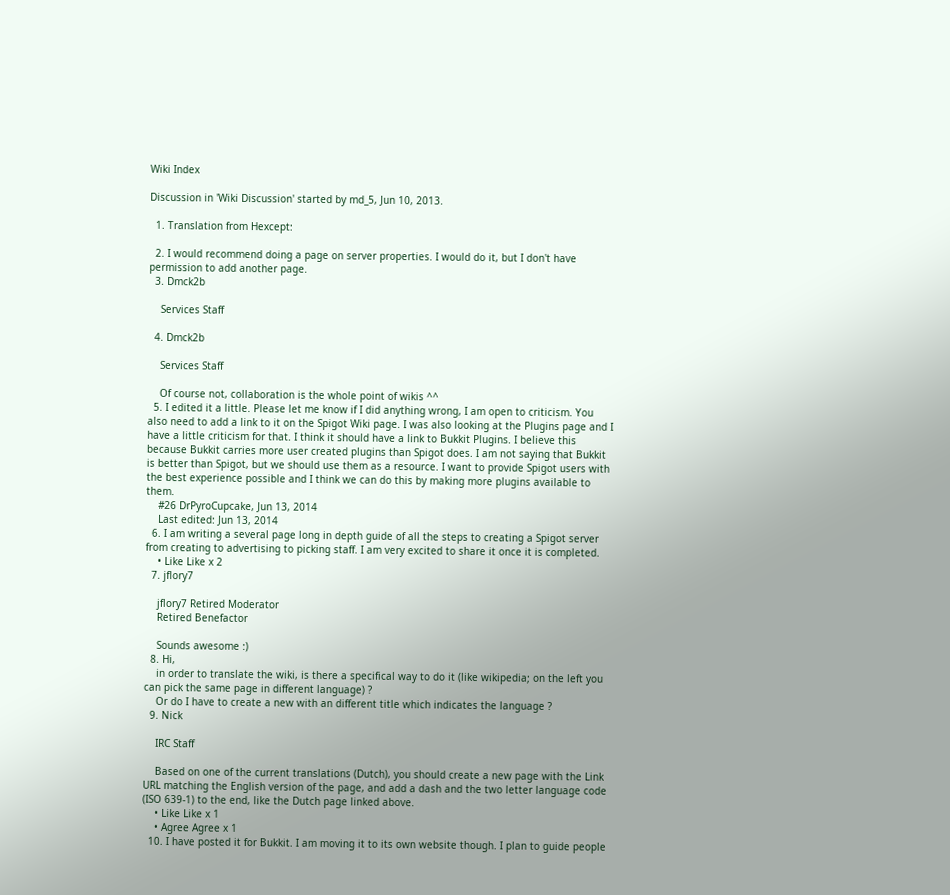Wiki Index

Discussion in 'Wiki Discussion' started by md_5, Jun 10, 2013.

  1. Translation from Hexcept:

  2. I would recommend doing a page on server properties. I would do it, but I don't have permission to add another page.
  3. Dmck2b

    Services Staff

  4. Dmck2b

    Services Staff

    Of course not, collaboration is the whole point of wikis ^^
  5. I edited it a little. Please let me know if I did anything wrong, I am open to criticism. You also need to add a link to it on the Spigot Wiki page. I was also looking at the Plugins page and I have a little criticism for that. I think it should have a link to Bukkit Plugins. I believe this because Bukkit carries more user created plugins than Spigot does. I am not saying that Bukkit is better than Spigot, but we should use them as a resource. I want to provide Spigot users with the best experience possible and I think we can do this by making more plugins available to them.
    #26 DrPyroCupcake, Jun 13, 2014
    Last edited: Jun 13, 2014
  6. I am writing a several page long in depth guide of all the steps to creating a Spigot server from creating to advertising to picking staff. I am very excited to share it once it is completed.
    • Like Like x 2
  7. jflory7

    jflory7 Retired Moderator
    Retired Benefactor

    Sounds awesome :)
  8. Hi,
    in order to translate the wiki, is there a specifical way to do it (like wikipedia; on the left you can pick the same page in different language) ?
    Or do I have to create a new with an different title which indicates the language ?
  9. Nick

    IRC Staff

    Based on one of the current translations (Dutch), you should create a new page with the Link URL matching the English version of the page, and add a dash and the two letter language code (ISO 639-1) to the end, like the Dutch page linked above.
    • Like Like x 1
    • Agree Agree x 1
  10. I have posted it for Bukkit. I am moving it to its own website though. I plan to guide people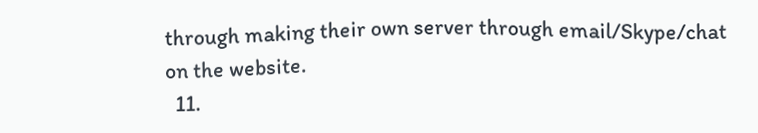through making their own server through email/Skype/chat on the website.
  11.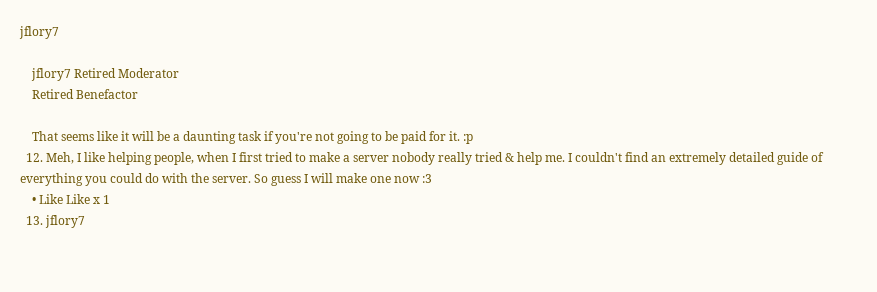jflory7

    jflory7 Retired Moderator
    Retired Benefactor

    That seems like it will be a daunting task if you're not going to be paid for it. :p
  12. Meh, I like helping people, when I first tried to make a server nobody really tried & help me. I couldn't find an extremely detailed guide of everything you could do with the server. So guess I will make one now :3
    • Like Like x 1
  13. jflory7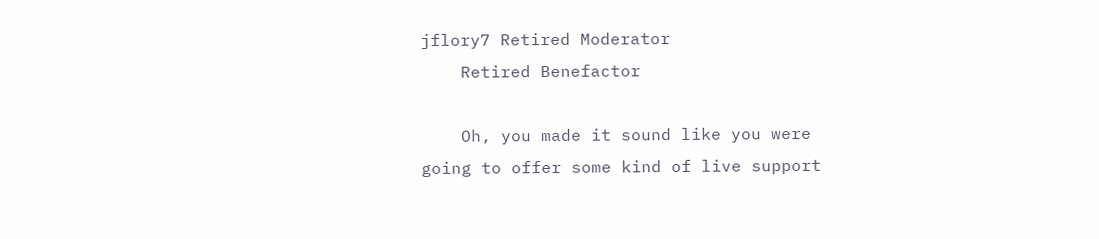jflory7 Retired Moderator
    Retired Benefactor

    Oh, you made it sound like you were going to offer some kind of live support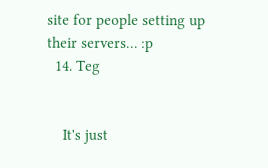site for people setting up their servers… :p
  14. Teg


    It's just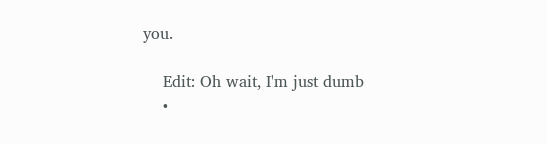you.

    Edit: Oh wait, I'm just dumb
    •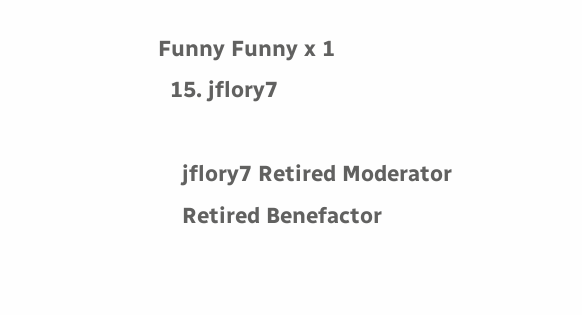Funny Funny x 1
  15. jflory7

    jflory7 Retired Moderator
    Retired Benefactor